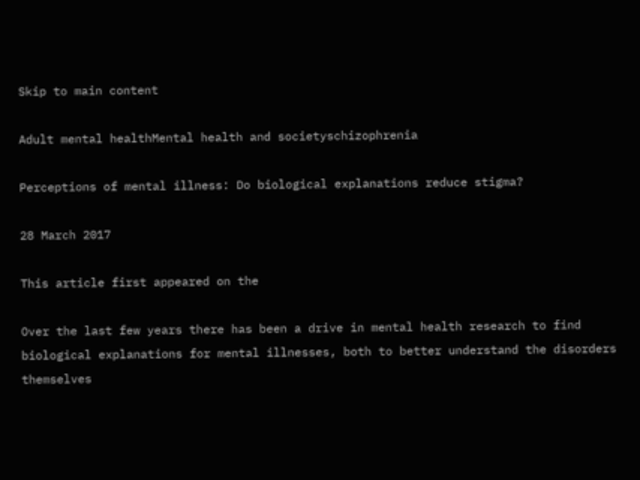Skip to main content

Adult mental healthMental health and societyschizophrenia

Perceptions of mental illness: Do biological explanations reduce stigma?

28 March 2017

This article first appeared on the

Over the last few years there has been a drive in mental health research to find biological explanations for mental illnesses, both to better understand the disorders themselves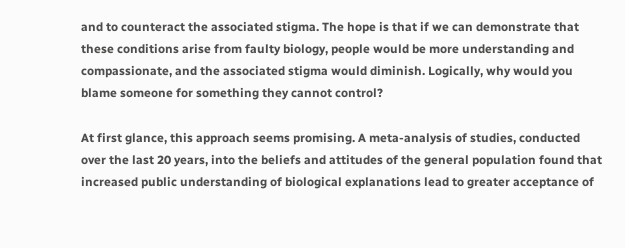and to counteract the associated stigma. The hope is that if we can demonstrate that these conditions arise from faulty biology, people would be more understanding and compassionate, and the associated stigma would diminish. Logically, why would you blame someone for something they cannot control?

At first glance, this approach seems promising. A meta-analysis of studies, conducted over the last 20 years, into the beliefs and attitudes of the general population found that increased public understanding of biological explanations lead to greater acceptance of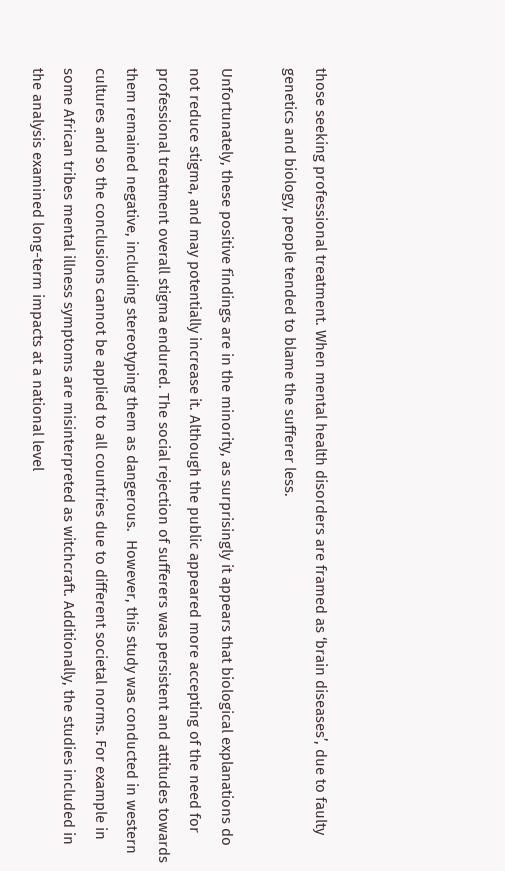those seeking professional treatment. When mental health disorders are framed as ‘brain diseases’, due to faulty genetics and biology, people tended to blame the sufferer less.

Unfortunately, these positive findings are in the minority, as surprisingly it appears that biological explanations do not reduce stigma, and may potentially increase it. Although the public appeared more accepting of the need for professional treatment overall stigma endured. The social rejection of sufferers was persistent and attitudes towards them remained negative, including stereotyping them as dangerous.  However, this study was conducted in western cultures and so the conclusions cannot be applied to all countries due to different societal norms. For example in some African tribes mental illness symptoms are misinterpreted as witchcraft. Additionally, the studies included in the analysis examined long-term impacts at a national level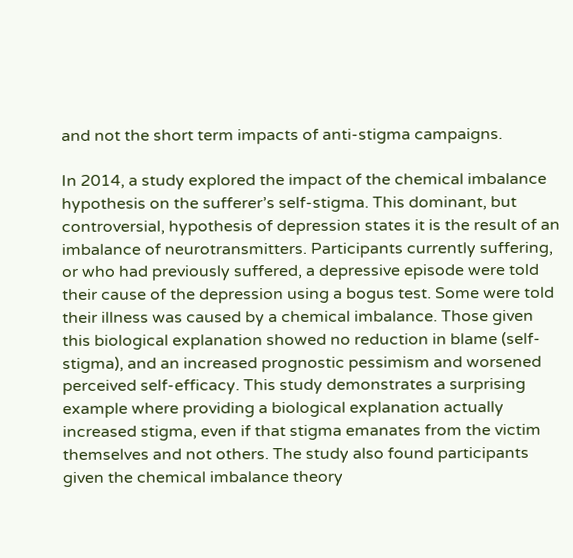and not the short term impacts of anti-stigma campaigns.

In 2014, a study explored the impact of the chemical imbalance hypothesis on the sufferer’s self-stigma. This dominant, but controversial, hypothesis of depression states it is the result of an imbalance of neurotransmitters. Participants currently suffering, or who had previously suffered, a depressive episode were told their cause of the depression using a bogus test. Some were told their illness was caused by a chemical imbalance. Those given this biological explanation showed no reduction in blame (self-stigma), and an increased prognostic pessimism and worsened perceived self-efficacy. This study demonstrates a surprising example where providing a biological explanation actually increased stigma, even if that stigma emanates from the victim themselves and not others. The study also found participants given the chemical imbalance theory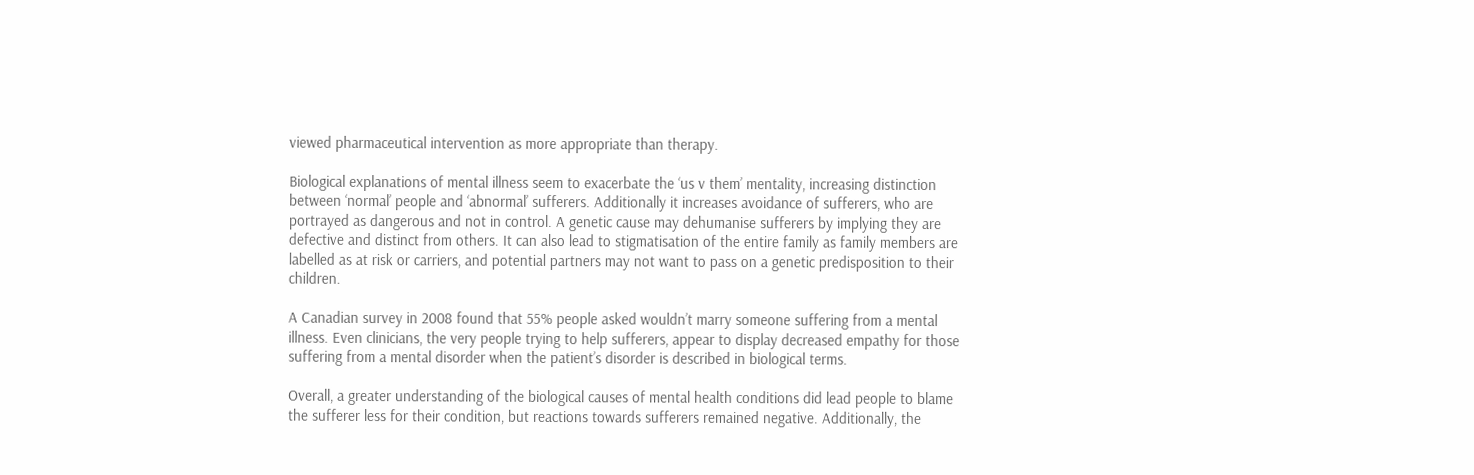viewed pharmaceutical intervention as more appropriate than therapy.

Biological explanations of mental illness seem to exacerbate the ‘us v them’ mentality, increasing distinction between ‘normal’ people and ‘abnormal’ sufferers. Additionally it increases avoidance of sufferers, who are portrayed as dangerous and not in control. A genetic cause may dehumanise sufferers by implying they are defective and distinct from others. It can also lead to stigmatisation of the entire family as family members are labelled as at risk or carriers, and potential partners may not want to pass on a genetic predisposition to their children.

A Canadian survey in 2008 found that 55% people asked wouldn’t marry someone suffering from a mental illness. Even clinicians, the very people trying to help sufferers, appear to display decreased empathy for those suffering from a mental disorder when the patient’s disorder is described in biological terms.

Overall, a greater understanding of the biological causes of mental health conditions did lead people to blame the sufferer less for their condition, but reactions towards sufferers remained negative. Additionally, the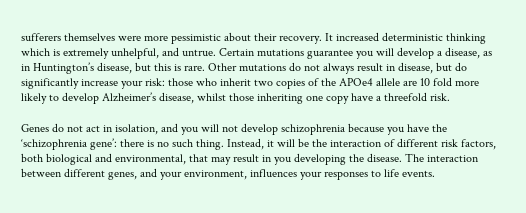sufferers themselves were more pessimistic about their recovery. It increased deterministic thinking which is extremely unhelpful, and untrue. Certain mutations guarantee you will develop a disease, as in Huntington’s disease, but this is rare. Other mutations do not always result in disease, but do significantly increase your risk: those who inherit two copies of the APOe4 allele are 10 fold more likely to develop Alzheimer’s disease, whilst those inheriting one copy have a threefold risk.

Genes do not act in isolation, and you will not develop schizophrenia because you have the ‘schizophrenia gene’: there is no such thing. Instead, it will be the interaction of different risk factors, both biological and environmental, that may result in you developing the disease. The interaction between different genes, and your environment, influences your responses to life events.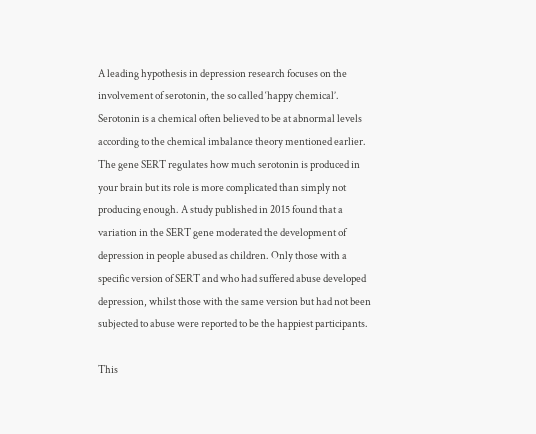A leading hypothesis in depression research focuses on the involvement of serotonin, the so called ‘happy chemical’. Serotonin is a chemical often believed to be at abnormal levels according to the chemical imbalance theory mentioned earlier. The gene SERT regulates how much serotonin is produced in your brain but its role is more complicated than simply not producing enough. A study published in 2015 found that a variation in the SERT gene moderated the development of depression in people abused as children. Only those with a specific version of SERT and who had suffered abuse developed depression, whilst those with the same version but had not been subjected to abuse were reported to be the happiest participants.

This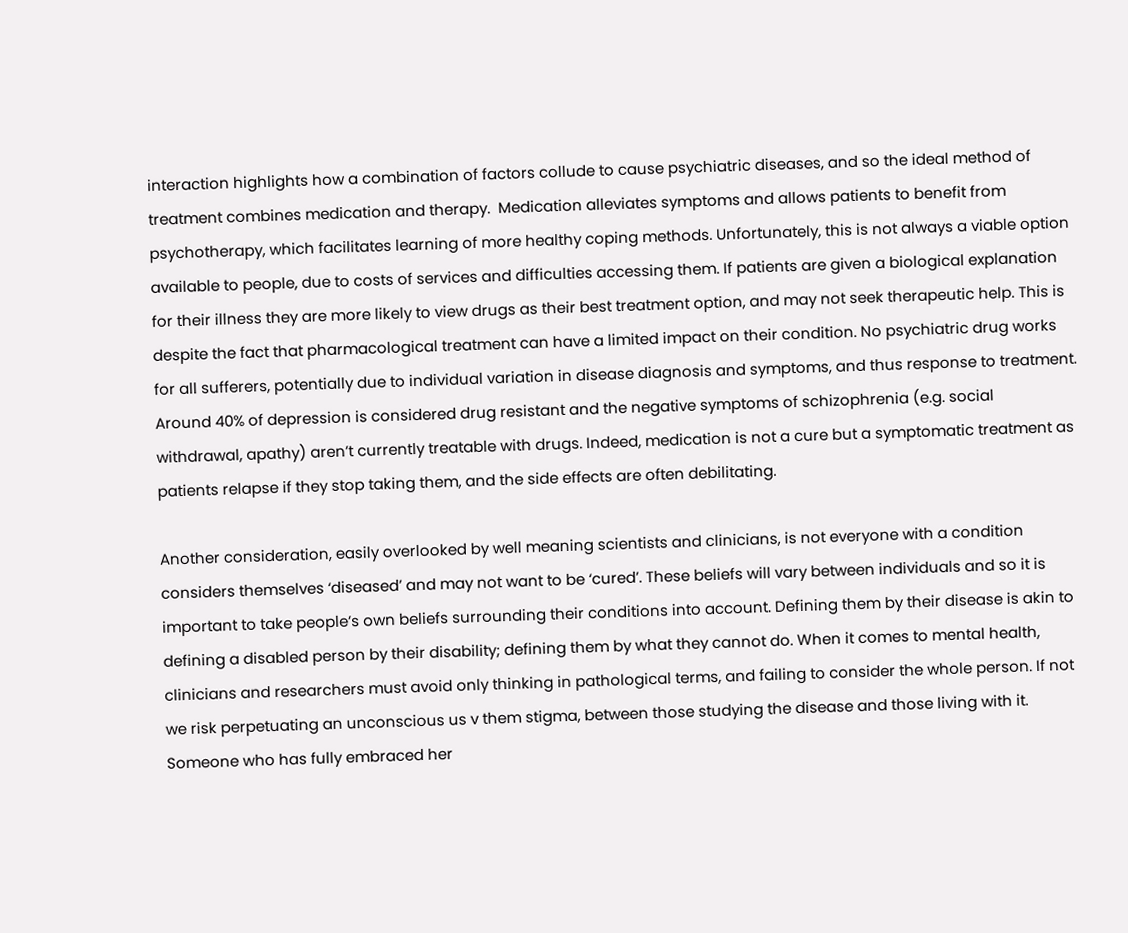interaction highlights how a combination of factors collude to cause psychiatric diseases, and so the ideal method of treatment combines medication and therapy.  Medication alleviates symptoms and allows patients to benefit from psychotherapy, which facilitates learning of more healthy coping methods. Unfortunately, this is not always a viable option available to people, due to costs of services and difficulties accessing them. If patients are given a biological explanation for their illness they are more likely to view drugs as their best treatment option, and may not seek therapeutic help. This is despite the fact that pharmacological treatment can have a limited impact on their condition. No psychiatric drug works for all sufferers, potentially due to individual variation in disease diagnosis and symptoms, and thus response to treatment. Around 40% of depression is considered drug resistant and the negative symptoms of schizophrenia (e.g. social withdrawal, apathy) aren’t currently treatable with drugs. Indeed, medication is not a cure but a symptomatic treatment as patients relapse if they stop taking them, and the side effects are often debilitating.

Another consideration, easily overlooked by well meaning scientists and clinicians, is not everyone with a condition considers themselves ‘diseased’ and may not want to be ‘cured’. These beliefs will vary between individuals and so it is important to take people’s own beliefs surrounding their conditions into account. Defining them by their disease is akin to defining a disabled person by their disability; defining them by what they cannot do. When it comes to mental health, clinicians and researchers must avoid only thinking in pathological terms, and failing to consider the whole person. If not we risk perpetuating an unconscious us v them stigma, between those studying the disease and those living with it. Someone who has fully embraced her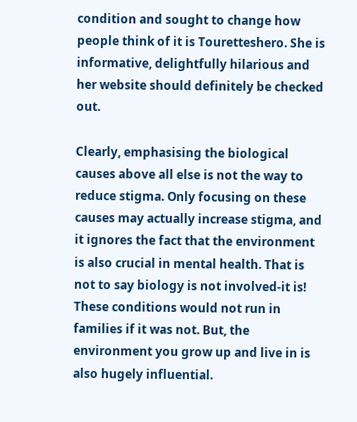condition and sought to change how people think of it is Touretteshero. She is informative, delightfully hilarious and her website should definitely be checked out.

Clearly, emphasising the biological causes above all else is not the way to reduce stigma. Only focusing on these causes may actually increase stigma, and it ignores the fact that the environment is also crucial in mental health. That is not to say biology is not involved-it is! These conditions would not run in families if it was not. But, the environment you grow up and live in is also hugely influential.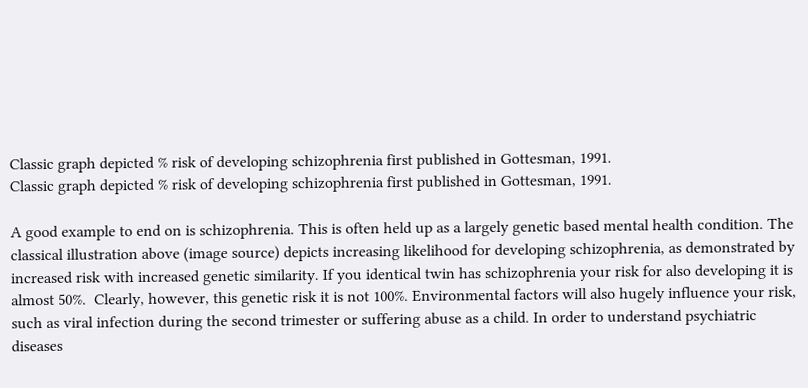Classic graph depicted % risk of developing schizophrenia first published in Gottesman, 1991.
Classic graph depicted % risk of developing schizophrenia first published in Gottesman, 1991.

A good example to end on is schizophrenia. This is often held up as a largely genetic based mental health condition. The classical illustration above (image source) depicts increasing likelihood for developing schizophrenia, as demonstrated by increased risk with increased genetic similarity. If you identical twin has schizophrenia your risk for also developing it is almost 50%.  Clearly, however, this genetic risk it is not 100%. Environmental factors will also hugely influence your risk, such as viral infection during the second trimester or suffering abuse as a child. In order to understand psychiatric diseases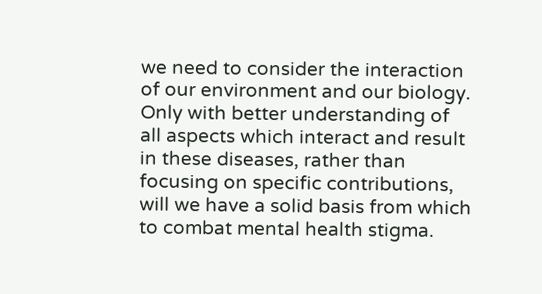we need to consider the interaction of our environment and our biology. Only with better understanding of all aspects which interact and result in these diseases, rather than focusing on specific contributions, will we have a solid basis from which to combat mental health stigma.